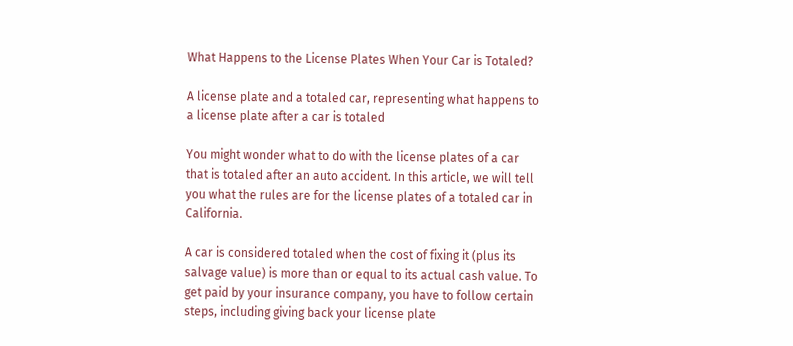What Happens to the License Plates When Your Car is Totaled?

A license plate and a totaled car, representing what happens to a license plate after a car is totaled

You might wonder what to do with the license plates of a car that is totaled after an auto accident. In this article, we will tell you what the rules are for the license plates of a totaled car in California.

A car is considered totaled when the cost of fixing it (plus its salvage value) is more than or equal to its actual cash value. To get paid by your insurance company, you have to follow certain steps, including giving back your license plate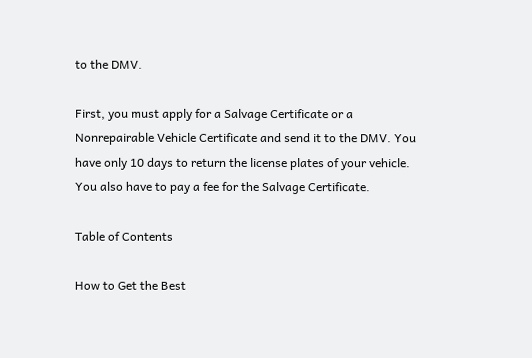to the DMV.

First, you must apply for a Salvage Certificate or a Nonrepairable Vehicle Certificate and send it to the DMV. You have only 10 days to return the license plates of your vehicle. You also have to pay a fee for the Salvage Certificate.

Table of Contents

How to Get the Best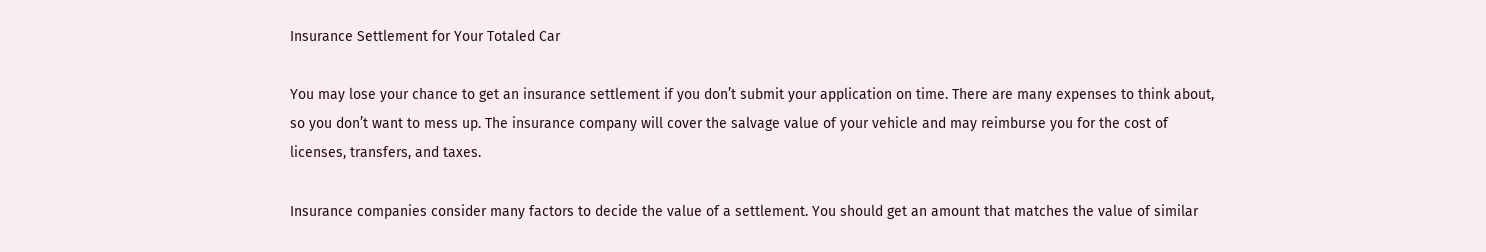Insurance Settlement for Your Totaled Car

You may lose your chance to get an insurance settlement if you don’t submit your application on time. There are many expenses to think about, so you don’t want to mess up. The insurance company will cover the salvage value of your vehicle and may reimburse you for the cost of licenses, transfers, and taxes.

Insurance companies consider many factors to decide the value of a settlement. You should get an amount that matches the value of similar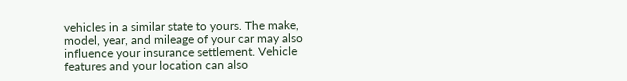vehicles in a similar state to yours. The make, model, year, and mileage of your car may also influence your insurance settlement. Vehicle features and your location can also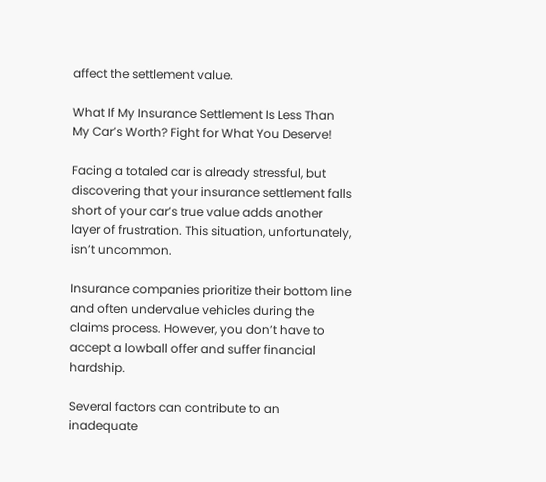affect the settlement value.

What If My Insurance Settlement Is Less Than My Car’s Worth? Fight for What You Deserve!

Facing a totaled car is already stressful, but discovering that your insurance settlement falls short of your car’s true value adds another layer of frustration. This situation, unfortunately, isn’t uncommon.

Insurance companies prioritize their bottom line and often undervalue vehicles during the claims process. However, you don’t have to accept a lowball offer and suffer financial hardship.

Several factors can contribute to an inadequate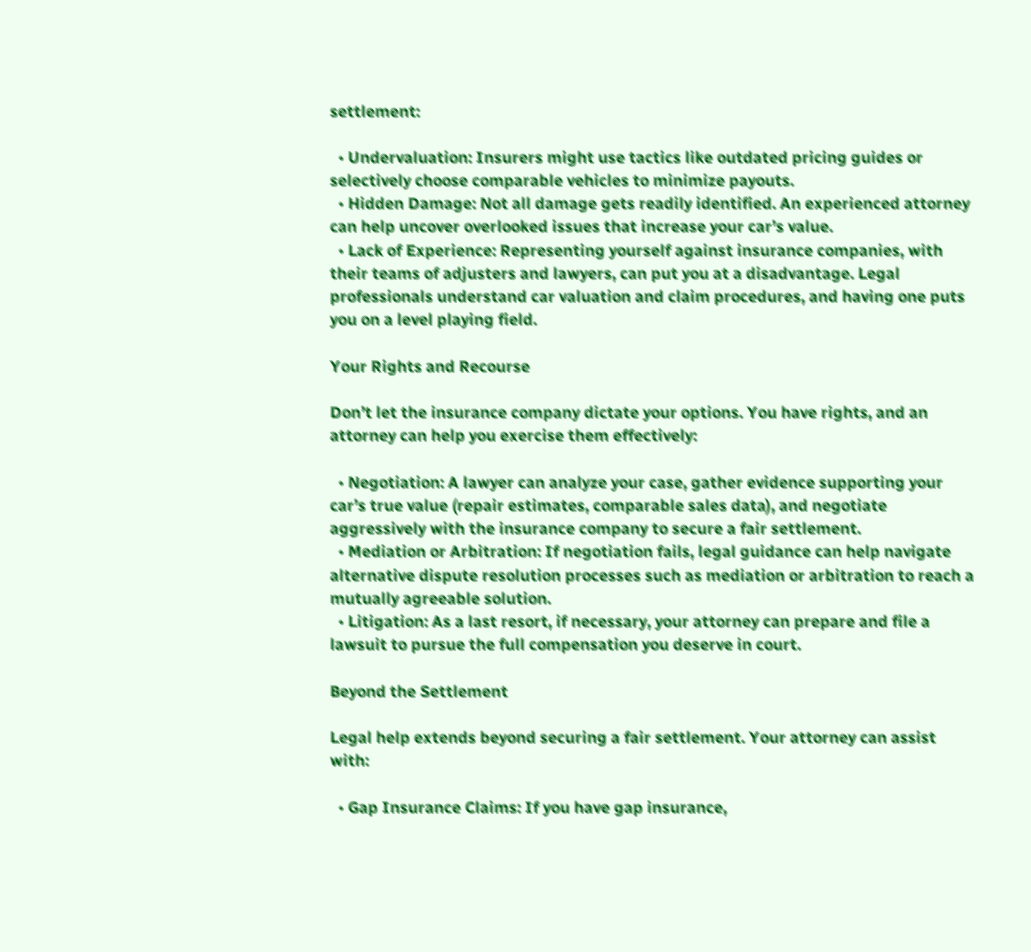settlement:

  • Undervaluation: Insurers might use tactics like outdated pricing guides or selectively choose comparable vehicles to minimize payouts.
  • Hidden Damage: Not all damage gets readily identified. An experienced attorney can help uncover overlooked issues that increase your car’s value.
  • Lack of Experience: Representing yourself against insurance companies, with their teams of adjusters and lawyers, can put you at a disadvantage. Legal professionals understand car valuation and claim procedures, and having one puts you on a level playing field.

Your Rights and Recourse

Don’t let the insurance company dictate your options. You have rights, and an attorney can help you exercise them effectively:

  • Negotiation: A lawyer can analyze your case, gather evidence supporting your car’s true value (repair estimates, comparable sales data), and negotiate aggressively with the insurance company to secure a fair settlement.
  • Mediation or Arbitration: If negotiation fails, legal guidance can help navigate alternative dispute resolution processes such as mediation or arbitration to reach a mutually agreeable solution.
  • Litigation: As a last resort, if necessary, your attorney can prepare and file a lawsuit to pursue the full compensation you deserve in court.

Beyond the Settlement

Legal help extends beyond securing a fair settlement. Your attorney can assist with:

  • Gap Insurance Claims: If you have gap insurance,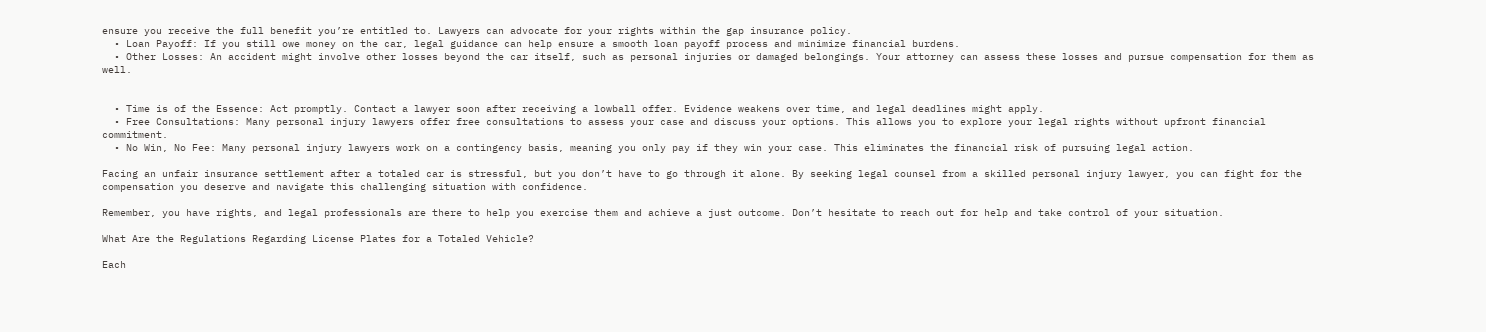ensure you receive the full benefit you’re entitled to. Lawyers can advocate for your rights within the gap insurance policy.
  • Loan Payoff: If you still owe money on the car, legal guidance can help ensure a smooth loan payoff process and minimize financial burdens.
  • Other Losses: An accident might involve other losses beyond the car itself, such as personal injuries or damaged belongings. Your attorney can assess these losses and pursue compensation for them as well.


  • Time is of the Essence: Act promptly. Contact a lawyer soon after receiving a lowball offer. Evidence weakens over time, and legal deadlines might apply.
  • Free Consultations: Many personal injury lawyers offer free consultations to assess your case and discuss your options. This allows you to explore your legal rights without upfront financial commitment.
  • No Win, No Fee: Many personal injury lawyers work on a contingency basis, meaning you only pay if they win your case. This eliminates the financial risk of pursuing legal action.

Facing an unfair insurance settlement after a totaled car is stressful, but you don’t have to go through it alone. By seeking legal counsel from a skilled personal injury lawyer, you can fight for the compensation you deserve and navigate this challenging situation with confidence.

Remember, you have rights, and legal professionals are there to help you exercise them and achieve a just outcome. Don’t hesitate to reach out for help and take control of your situation.

What Are the Regulations Regarding License Plates for a Totaled Vehicle?

Each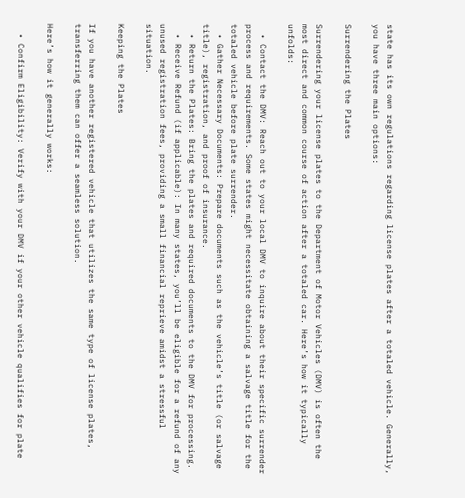state has its own regulations regarding license plates after a totaled vehicle. Generally, you have three main options:

Surrendering the Plates

Surrendering your license plates to the Department of Motor Vehicles (DMV) is often the most direct and common course of action after a totaled car. Here’s how it typically unfolds:

  • Contact the DMV: Reach out to your local DMV to inquire about their specific surrender process and requirements. Some states might necessitate obtaining a salvage title for the totaled vehicle before plate surrender.
  • Gather Necessary Documents: Prepare documents such as the vehicle’s title (or salvage title), registration, and proof of insurance.
  • Return the Plates: Bring the plates and required documents to the DMV for processing.
  • Receive Refund (if applicable): In many states, you’ll be eligible for a refund of any unused registration fees, providing a small financial reprieve amidst a stressful situation.

Keeping the Plates

If you have another registered vehicle that utilizes the same type of license plates, transferring them can offer a seamless solution.

Here’s how it generally works:

  • Confirm Eligibility: Verify with your DMV if your other vehicle qualifies for plate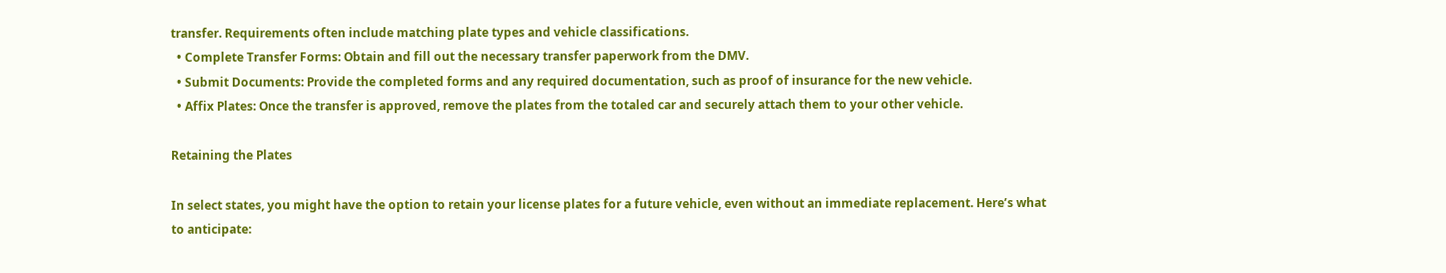transfer. Requirements often include matching plate types and vehicle classifications.
  • Complete Transfer Forms: Obtain and fill out the necessary transfer paperwork from the DMV.
  • Submit Documents: Provide the completed forms and any required documentation, such as proof of insurance for the new vehicle.
  • Affix Plates: Once the transfer is approved, remove the plates from the totaled car and securely attach them to your other vehicle.

Retaining the Plates

In select states, you might have the option to retain your license plates for a future vehicle, even without an immediate replacement. Here’s what to anticipate: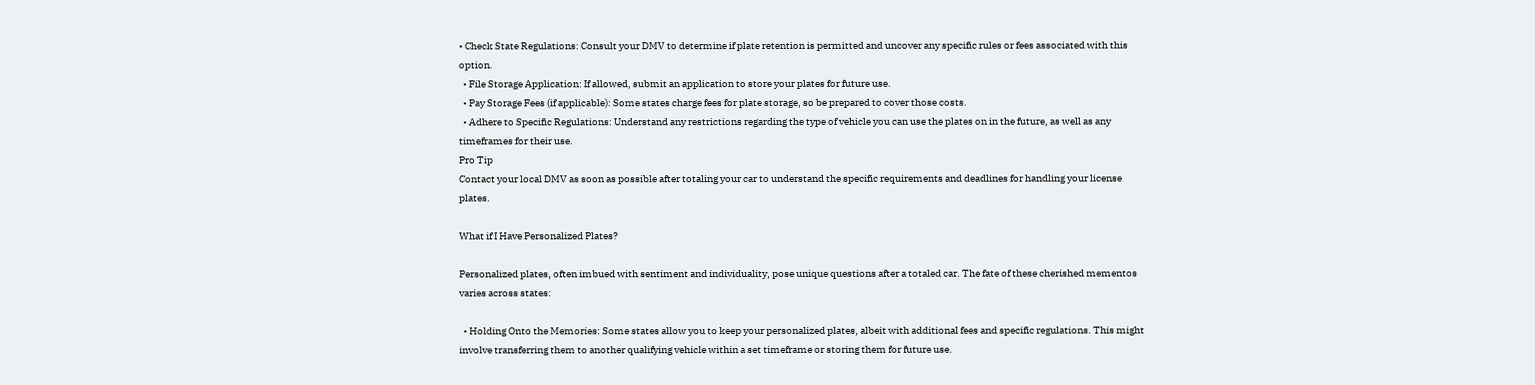• Check State Regulations: Consult your DMV to determine if plate retention is permitted and uncover any specific rules or fees associated with this option.
  • File Storage Application: If allowed, submit an application to store your plates for future use.
  • Pay Storage Fees (if applicable): Some states charge fees for plate storage, so be prepared to cover those costs.
  • Adhere to Specific Regulations: Understand any restrictions regarding the type of vehicle you can use the plates on in the future, as well as any timeframes for their use.
Pro Tip
Contact your local DMV as soon as possible after totaling your car to understand the specific requirements and deadlines for handling your license plates.

What if I Have Personalized Plates?

Personalized plates, often imbued with sentiment and individuality, pose unique questions after a totaled car. The fate of these cherished mementos varies across states:

  • Holding Onto the Memories: Some states allow you to keep your personalized plates, albeit with additional fees and specific regulations. This might involve transferring them to another qualifying vehicle within a set timeframe or storing them for future use.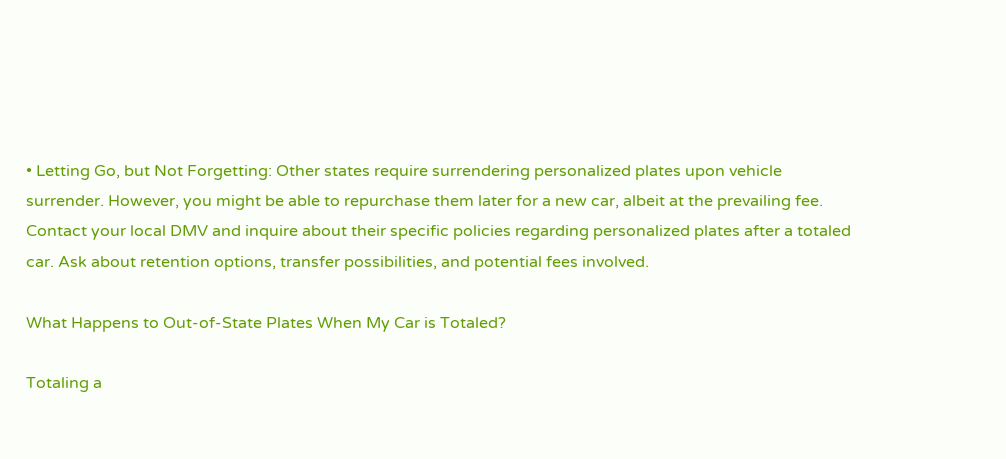• Letting Go, but Not Forgetting: Other states require surrendering personalized plates upon vehicle surrender. However, you might be able to repurchase them later for a new car, albeit at the prevailing fee.
Contact your local DMV and inquire about their specific policies regarding personalized plates after a totaled car. Ask about retention options, transfer possibilities, and potential fees involved.

What Happens to Out-of-State Plates When My Car is Totaled?

Totaling a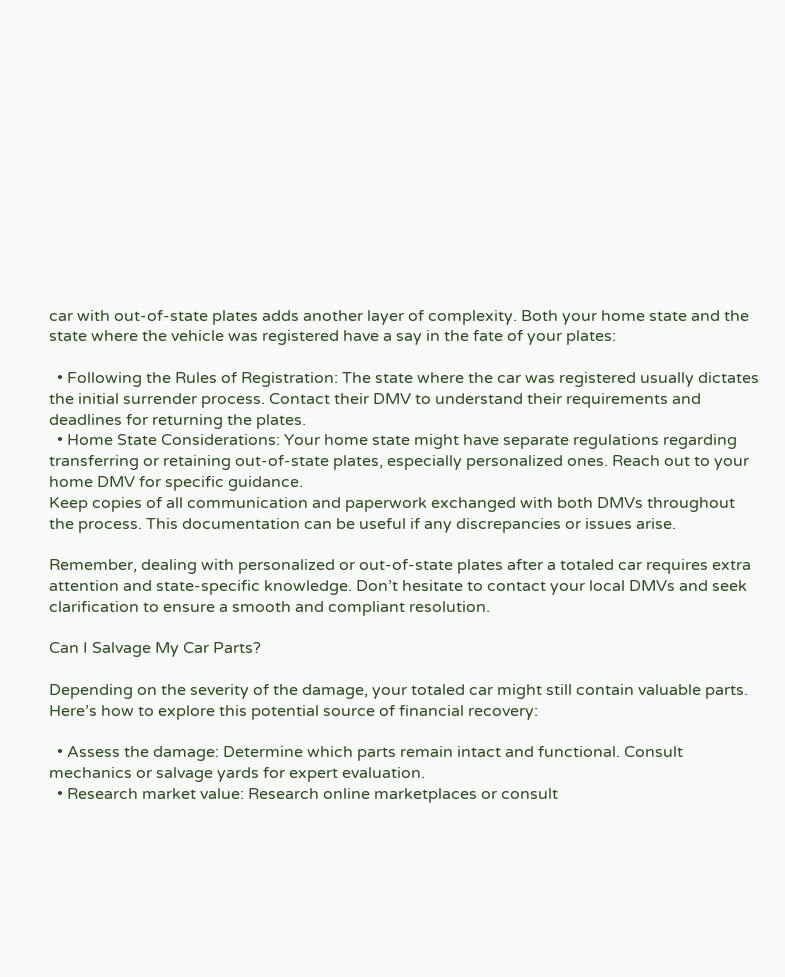car with out-of-state plates adds another layer of complexity. Both your home state and the state where the vehicle was registered have a say in the fate of your plates:

  • Following the Rules of Registration: The state where the car was registered usually dictates the initial surrender process. Contact their DMV to understand their requirements and deadlines for returning the plates.
  • Home State Considerations: Your home state might have separate regulations regarding transferring or retaining out-of-state plates, especially personalized ones. Reach out to your home DMV for specific guidance.
Keep copies of all communication and paperwork exchanged with both DMVs throughout the process. This documentation can be useful if any discrepancies or issues arise.

Remember, dealing with personalized or out-of-state plates after a totaled car requires extra attention and state-specific knowledge. Don’t hesitate to contact your local DMVs and seek clarification to ensure a smooth and compliant resolution.

Can I Salvage My Car Parts?

Depending on the severity of the damage, your totaled car might still contain valuable parts. Here’s how to explore this potential source of financial recovery:

  • Assess the damage: Determine which parts remain intact and functional. Consult mechanics or salvage yards for expert evaluation.
  • Research market value: Research online marketplaces or consult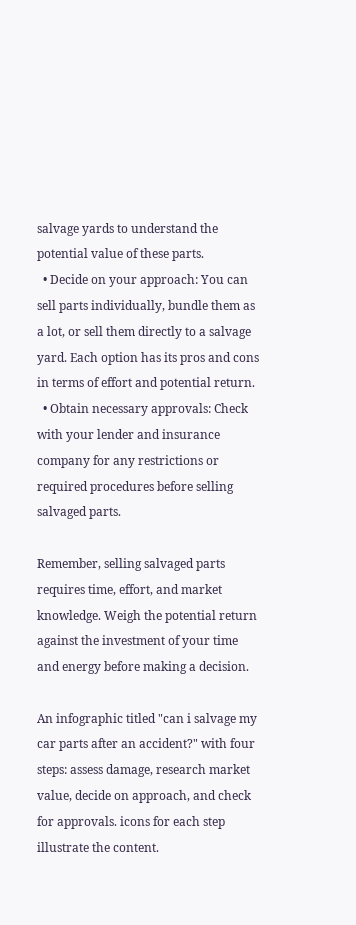salvage yards to understand the potential value of these parts.
  • Decide on your approach: You can sell parts individually, bundle them as a lot, or sell them directly to a salvage yard. Each option has its pros and cons in terms of effort and potential return.
  • Obtain necessary approvals: Check with your lender and insurance company for any restrictions or required procedures before selling salvaged parts.

Remember, selling salvaged parts requires time, effort, and market knowledge. Weigh the potential return against the investment of your time and energy before making a decision.

An infographic titled "can i salvage my car parts after an accident?" with four steps: assess damage, research market value, decide on approach, and check for approvals. icons for each step illustrate the content.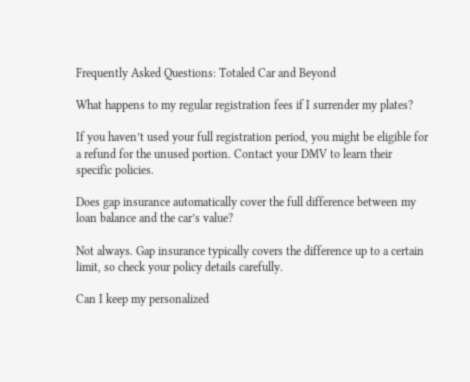Frequently Asked Questions: Totaled Car and Beyond

What happens to my regular registration fees if I surrender my plates?

If you haven’t used your full registration period, you might be eligible for a refund for the unused portion. Contact your DMV to learn their specific policies.

Does gap insurance automatically cover the full difference between my loan balance and the car’s value?

Not always. Gap insurance typically covers the difference up to a certain limit, so check your policy details carefully.

Can I keep my personalized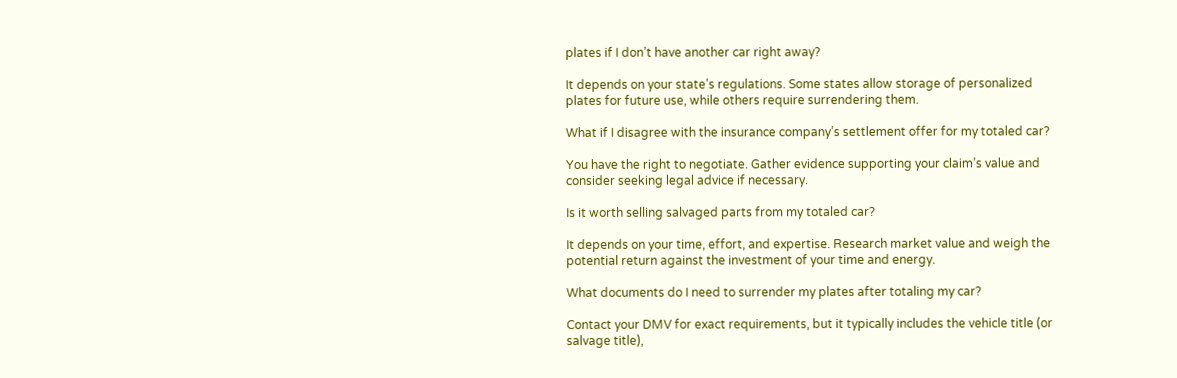plates if I don’t have another car right away?

It depends on your state’s regulations. Some states allow storage of personalized plates for future use, while others require surrendering them.

What if I disagree with the insurance company’s settlement offer for my totaled car?

You have the right to negotiate. Gather evidence supporting your claim’s value and consider seeking legal advice if necessary.

Is it worth selling salvaged parts from my totaled car?

It depends on your time, effort, and expertise. Research market value and weigh the potential return against the investment of your time and energy.

What documents do I need to surrender my plates after totaling my car?

Contact your DMV for exact requirements, but it typically includes the vehicle title (or salvage title),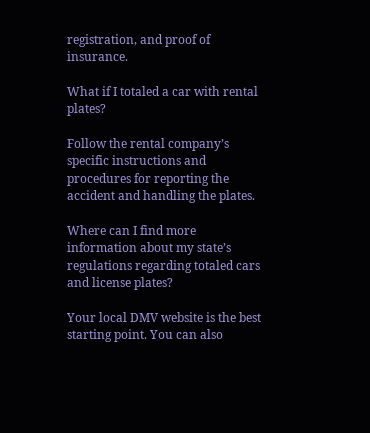registration, and proof of insurance.

What if I totaled a car with rental plates?

Follow the rental company’s specific instructions and procedures for reporting the accident and handling the plates.

Where can I find more information about my state’s regulations regarding totaled cars and license plates?

Your local DMV website is the best starting point. You can also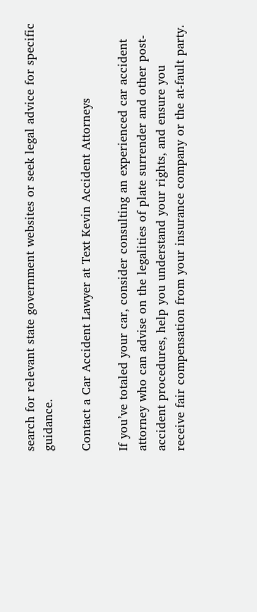search for relevant state government websites or seek legal advice for specific guidance.

Contact a Car Accident Lawyer at Text Kevin Accident Attorneys

If you’ve totaled your car, consider consulting an experienced car accident attorney who can advise on the legalities of plate surrender and other post-accident procedures, help you understand your rights, and ensure you receive fair compensation from your insurance company or the at-fault party.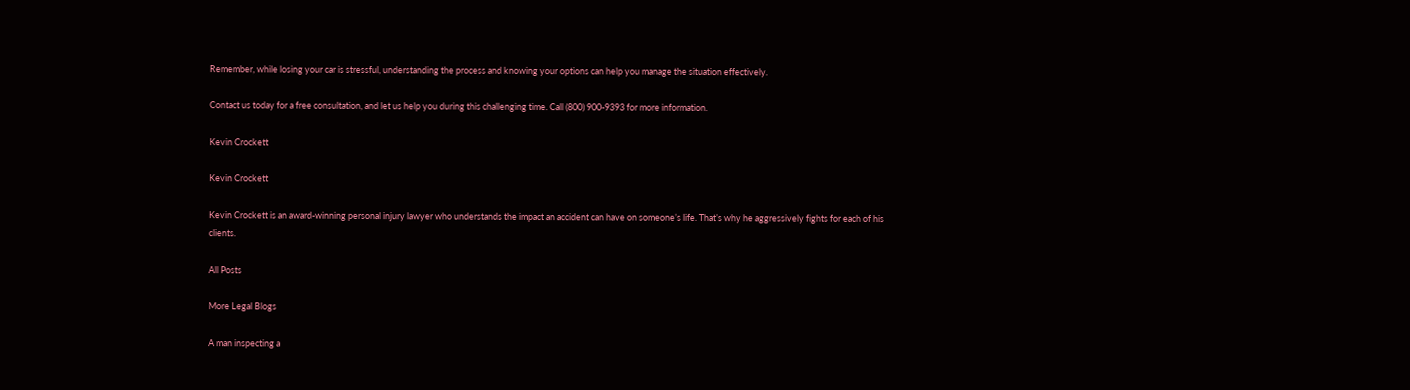Remember, while losing your car is stressful, understanding the process and knowing your options can help you manage the situation effectively.

Contact us today for a free consultation, and let us help you during this challenging time. Call (800) 900-9393 for more information.

Kevin Crockett

Kevin Crockett

Kevin Crockett is an award-winning personal injury lawyer who understands the impact an accident can have on someone’s life. That’s why he aggressively fights for each of his clients.

All Posts

More Legal Blogs

A man inspecting a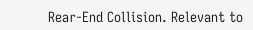Rear-End Collision. Relevant to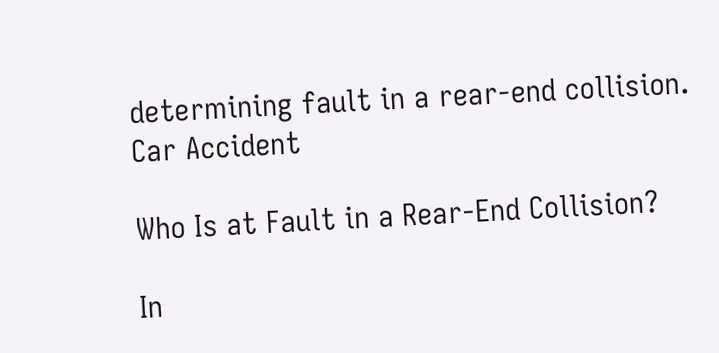determining fault in a rear-end collision.
Car Accident

Who Is at Fault in a Rear-End Collision?

In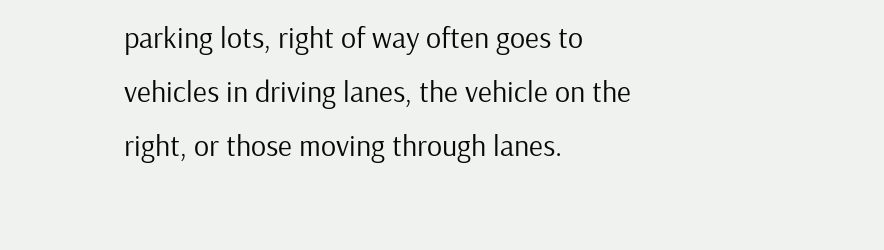parking lots, right of way often goes to vehicles in driving lanes, the vehicle on the right, or those moving through lanes.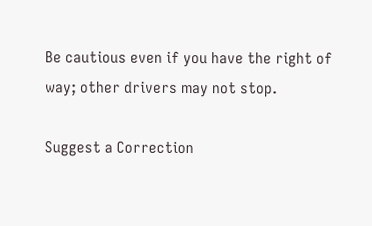Be cautious even if you have the right of way; other drivers may not stop.

Suggest a Correction